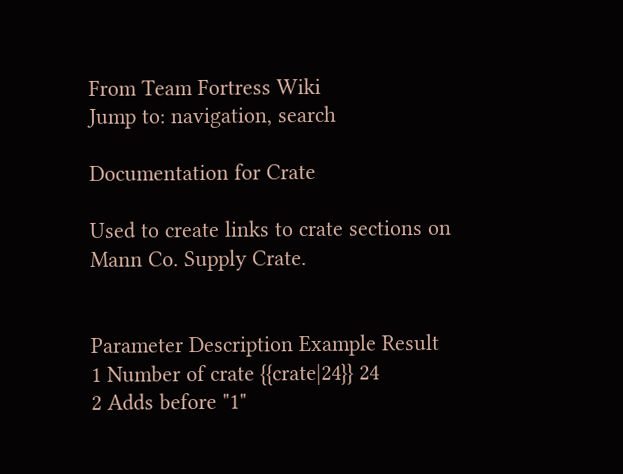From Team Fortress Wiki
Jump to: navigation, search

Documentation for Crate

Used to create links to crate sections on Mann Co. Supply Crate.


Parameter Description Example Result
1 Number of crate {{crate|24}} 24
2 Adds before "1"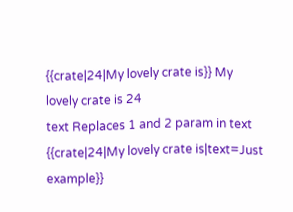{{crate|24|My lovely crate is}} My lovely crate is 24
text Replaces 1 and 2 param in text {{crate|24|My lovely crate is|text=Just example}}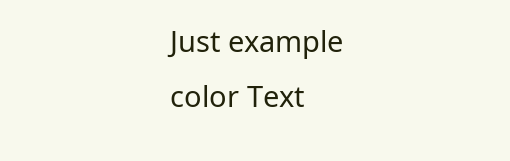Just example
color Text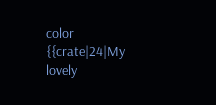color {{crate|24|My lovely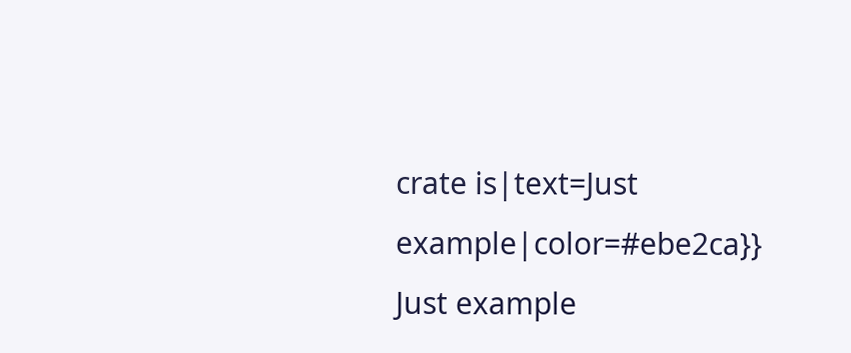crate is|text=Just example|color=#ebe2ca}} Just example